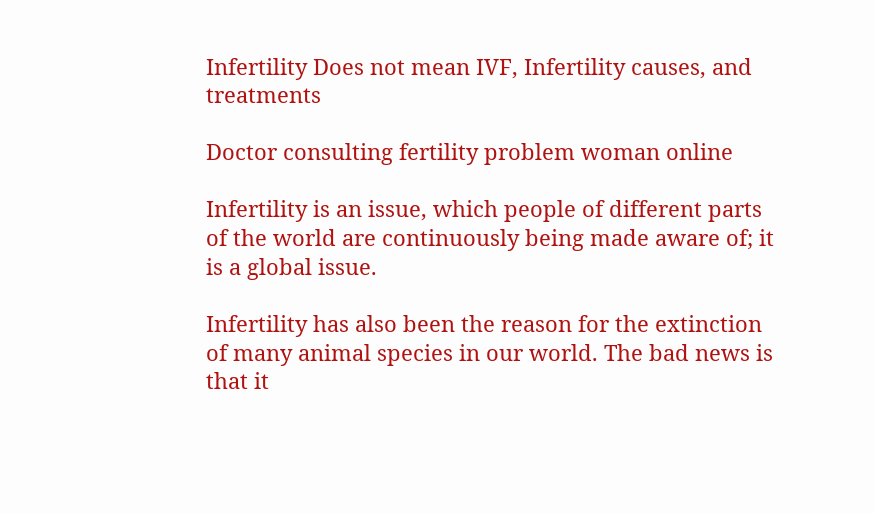Infertility Does not mean IVF, Infertility causes, and treatments

Doctor consulting fertility problem woman online

Infertility is an issue, which people of different parts of the world are continuously being made aware of; it is a global issue.

Infertility has also been the reason for the extinction of many animal species in our world. The bad news is that it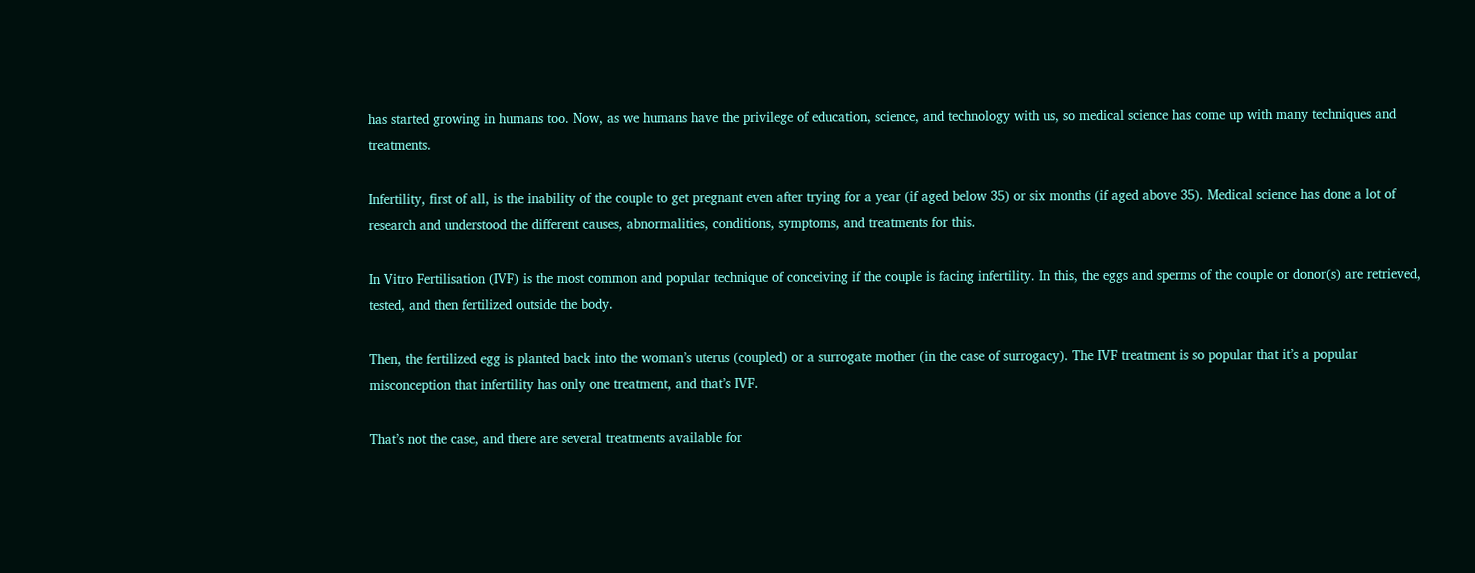has started growing in humans too. Now, as we humans have the privilege of education, science, and technology with us, so medical science has come up with many techniques and treatments.

Infertility, first of all, is the inability of the couple to get pregnant even after trying for a year (if aged below 35) or six months (if aged above 35). Medical science has done a lot of research and understood the different causes, abnormalities, conditions, symptoms, and treatments for this.

In Vitro Fertilisation (IVF) is the most common and popular technique of conceiving if the couple is facing infertility. In this, the eggs and sperms of the couple or donor(s) are retrieved, tested, and then fertilized outside the body.

Then, the fertilized egg is planted back into the woman’s uterus (coupled) or a surrogate mother (in the case of surrogacy). The IVF treatment is so popular that it’s a popular misconception that infertility has only one treatment, and that’s IVF.

That’s not the case, and there are several treatments available for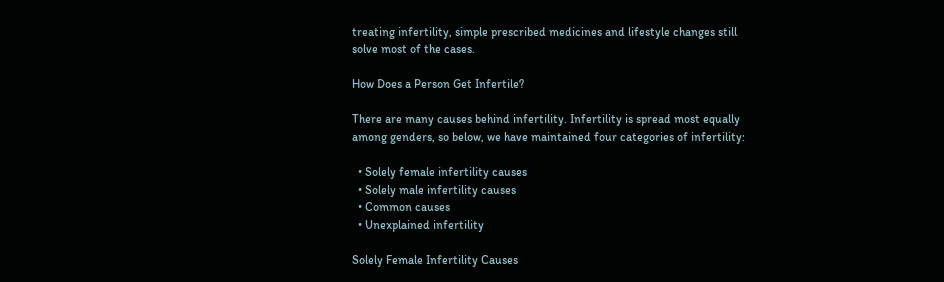treating infertility, simple prescribed medicines and lifestyle changes still solve most of the cases.

How Does a Person Get Infertile?

There are many causes behind infertility. Infertility is spread most equally among genders, so below, we have maintained four categories of infertility:

  • Solely female infertility causes
  • Solely male infertility causes
  • Common causes
  • Unexplained infertility

Solely Female Infertility Causes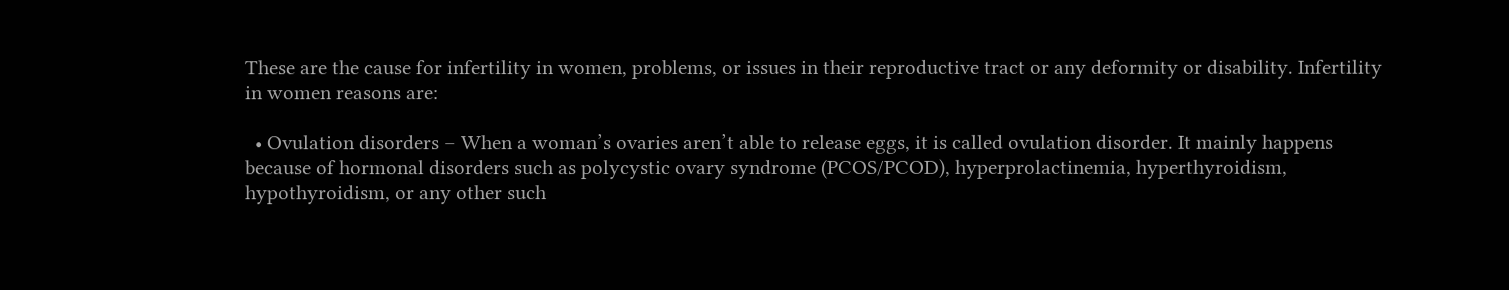These are the cause for infertility in women, problems, or issues in their reproductive tract or any deformity or disability. Infertility in women reasons are:

  • Ovulation disorders – When a woman’s ovaries aren’t able to release eggs, it is called ovulation disorder. It mainly happens because of hormonal disorders such as polycystic ovary syndrome (PCOS/PCOD), hyperprolactinemia, hyperthyroidism, hypothyroidism, or any other such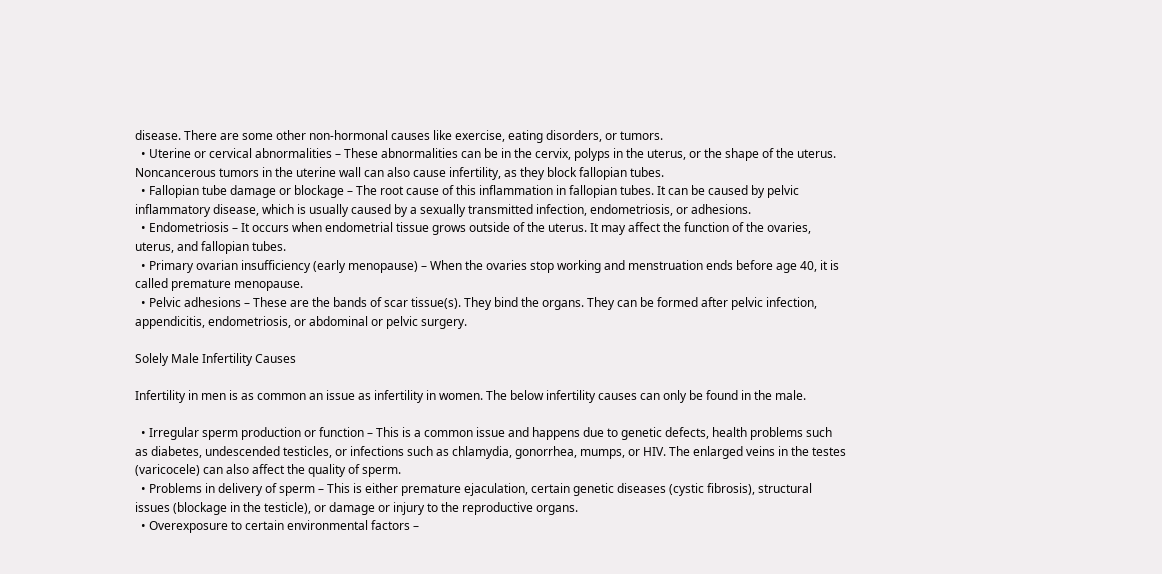disease. There are some other non-hormonal causes like exercise, eating disorders, or tumors.
  • Uterine or cervical abnormalities – These abnormalities can be in the cervix, polyps in the uterus, or the shape of the uterus. Noncancerous tumors in the uterine wall can also cause infertility, as they block fallopian tubes.
  • Fallopian tube damage or blockage – The root cause of this inflammation in fallopian tubes. It can be caused by pelvic inflammatory disease, which is usually caused by a sexually transmitted infection, endometriosis, or adhesions.
  • Endometriosis – It occurs when endometrial tissue grows outside of the uterus. It may affect the function of the ovaries, uterus, and fallopian tubes.
  • Primary ovarian insufficiency (early menopause) – When the ovaries stop working and menstruation ends before age 40, it is called premature menopause.
  • Pelvic adhesions – These are the bands of scar tissue(s). They bind the organs. They can be formed after pelvic infection, appendicitis, endometriosis, or abdominal or pelvic surgery.

Solely Male Infertility Causes

Infertility in men is as common an issue as infertility in women. The below infertility causes can only be found in the male.

  • Irregular sperm production or function – This is a common issue and happens due to genetic defects, health problems such as diabetes, undescended testicles, or infections such as chlamydia, gonorrhea, mumps, or HIV. The enlarged veins in the testes (varicocele) can also affect the quality of sperm.
  • Problems in delivery of sperm – This is either premature ejaculation, certain genetic diseases (cystic fibrosis), structural issues (blockage in the testicle), or damage or injury to the reproductive organs.
  • Overexposure to certain environmental factors –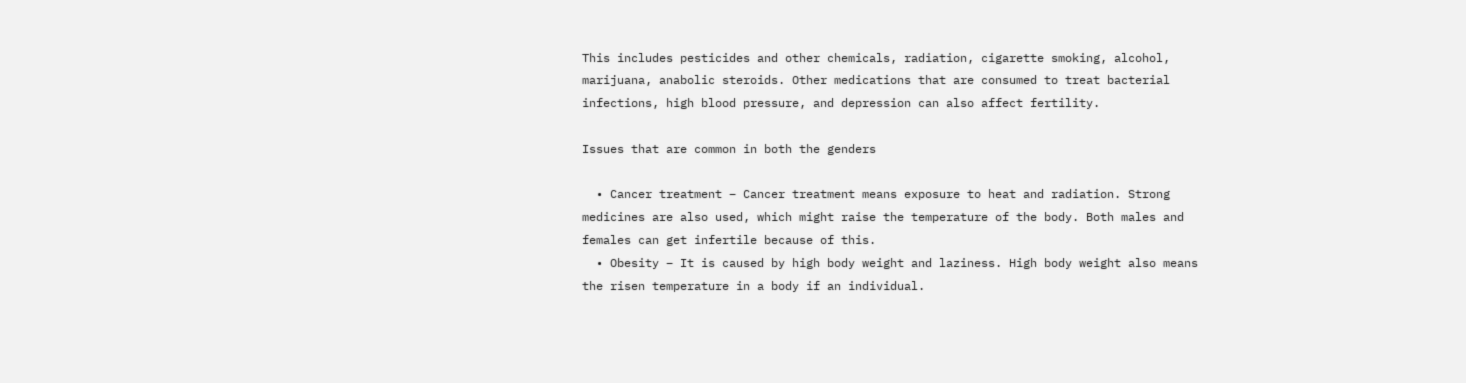This includes pesticides and other chemicals, radiation, cigarette smoking, alcohol, marijuana, anabolic steroids. Other medications that are consumed to treat bacterial infections, high blood pressure, and depression can also affect fertility.

Issues that are common in both the genders

  • Cancer treatment – Cancer treatment means exposure to heat and radiation. Strong medicines are also used, which might raise the temperature of the body. Both males and females can get infertile because of this.
  • Obesity – It is caused by high body weight and laziness. High body weight also means the risen temperature in a body if an individual.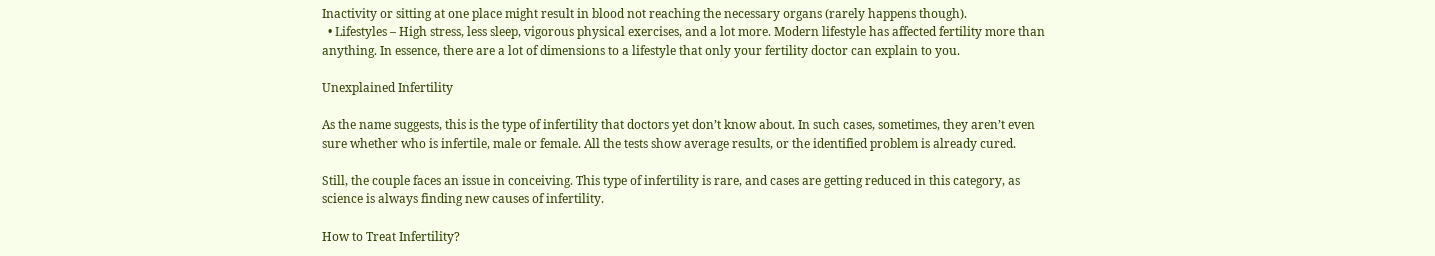Inactivity or sitting at one place might result in blood not reaching the necessary organs (rarely happens though).
  • Lifestyles – High stress, less sleep, vigorous physical exercises, and a lot more. Modern lifestyle has affected fertility more than anything. In essence, there are a lot of dimensions to a lifestyle that only your fertility doctor can explain to you.

Unexplained Infertility

As the name suggests, this is the type of infertility that doctors yet don’t know about. In such cases, sometimes, they aren’t even sure whether who is infertile, male or female. All the tests show average results, or the identified problem is already cured.

Still, the couple faces an issue in conceiving. This type of infertility is rare, and cases are getting reduced in this category, as science is always finding new causes of infertility.

How to Treat Infertility?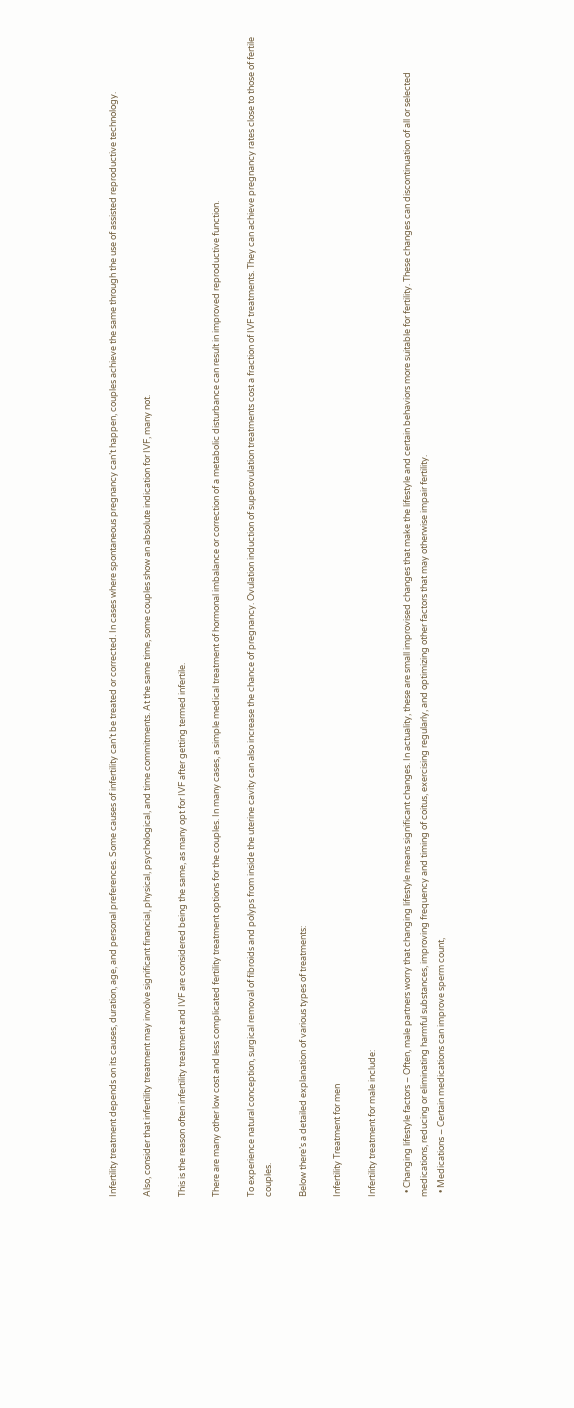Infertility treatment depends on its causes, duration, age, and personal preferences. Some causes of infertility can’t be treated or corrected. In cases where spontaneous pregnancy can’t happen, couples achieve the same through the use of assisted reproductive technology.

Also, consider that infertility treatment may involve significant financial, physical, psychological, and time commitments. At the same time, some couples show an absolute indication for IVF, many not.

This is the reason often infertility treatment and IVF are considered being the same, as many opt for IVF after getting termed infertile.

There are many other low cost and less complicated fertility treatment options for the couples. In many cases, a simple medical treatment of hormonal imbalance or correction of a metabolic disturbance can result in improved reproductive function.

To experience natural conception, surgical removal of fibroids and polyps from inside the uterine cavity can also increase the chance of pregnancy. Ovulation induction of superovulation treatments cost a fraction of IVF treatments. They can achieve pregnancy rates close to those of fertile couples.

Below there’s a detailed explanation of various types of treatments:

Infertility Treatment for men

Infertility treatment for male include:

  • Changing lifestyle factors – Often, male partners worry that changing lifestyle means significant changes. In actuality, these are small improvised changes that make the lifestyle and certain behaviors more suitable for fertility. These changes can discontinuation of all or selected medications, reducing or eliminating harmful substances, improving frequency and timing of coitus, exercising regularly, and optimizing other factors that may otherwise impair fertility.
  • Medications – Certain medications can improve sperm count,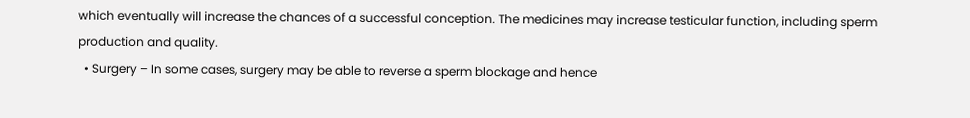which eventually will increase the chances of a successful conception. The medicines may increase testicular function, including sperm production and quality.
  • Surgery – In some cases, surgery may be able to reverse a sperm blockage and hence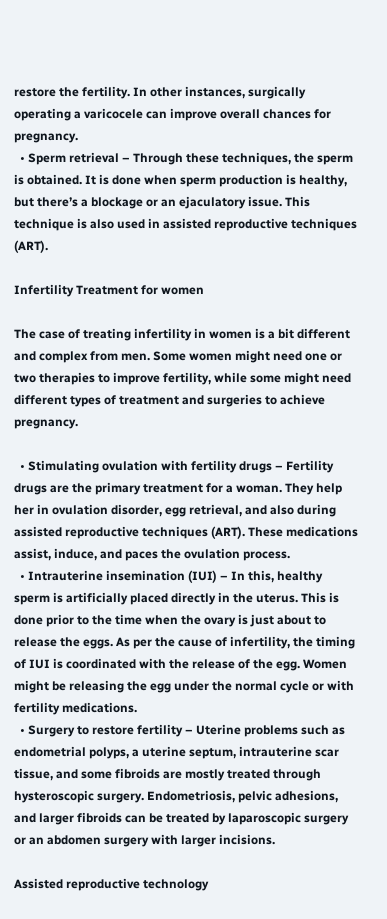restore the fertility. In other instances, surgically operating a varicocele can improve overall chances for pregnancy.
  • Sperm retrieval – Through these techniques, the sperm is obtained. It is done when sperm production is healthy, but there’s a blockage or an ejaculatory issue. This technique is also used in assisted reproductive techniques (ART).

Infertility Treatment for women

The case of treating infertility in women is a bit different and complex from men. Some women might need one or two therapies to improve fertility, while some might need different types of treatment and surgeries to achieve pregnancy.

  • Stimulating ovulation with fertility drugs – Fertility drugs are the primary treatment for a woman. They help her in ovulation disorder, egg retrieval, and also during assisted reproductive techniques (ART). These medications assist, induce, and paces the ovulation process.
  • Intrauterine insemination (IUI) – In this, healthy sperm is artificially placed directly in the uterus. This is done prior to the time when the ovary is just about to release the eggs. As per the cause of infertility, the timing of IUI is coordinated with the release of the egg. Women might be releasing the egg under the normal cycle or with fertility medications.
  • Surgery to restore fertility – Uterine problems such as endometrial polyps, a uterine septum, intrauterine scar tissue, and some fibroids are mostly treated through hysteroscopic surgery. Endometriosis, pelvic adhesions, and larger fibroids can be treated by laparoscopic surgery or an abdomen surgery with larger incisions.

Assisted reproductive technology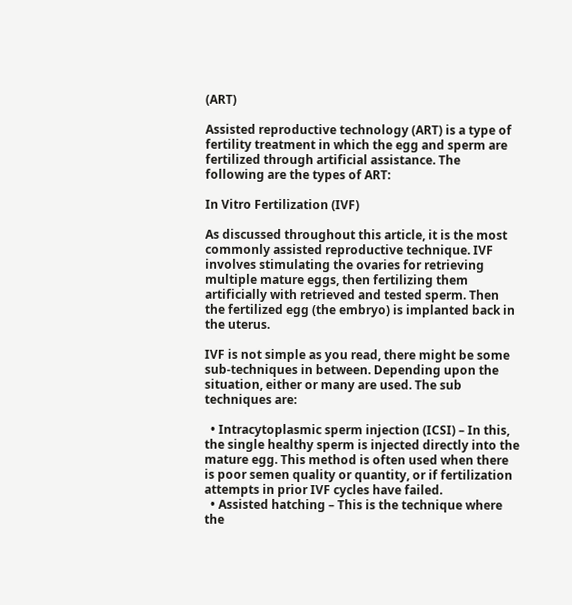(ART)

Assisted reproductive technology (ART) is a type of fertility treatment in which the egg and sperm are fertilized through artificial assistance. The following are the types of ART:

In Vitro Fertilization (IVF)

As discussed throughout this article, it is the most commonly assisted reproductive technique. IVF involves stimulating the ovaries for retrieving multiple mature eggs, then fertilizing them artificially with retrieved and tested sperm. Then the fertilized egg (the embryo) is implanted back in the uterus.

IVF is not simple as you read, there might be some sub-techniques in between. Depending upon the situation, either or many are used. The sub techniques are:

  • Intracytoplasmic sperm injection (ICSI) – In this, the single healthy sperm is injected directly into the mature egg. This method is often used when there is poor semen quality or quantity, or if fertilization attempts in prior IVF cycles have failed.
  • Assisted hatching – This is the technique where the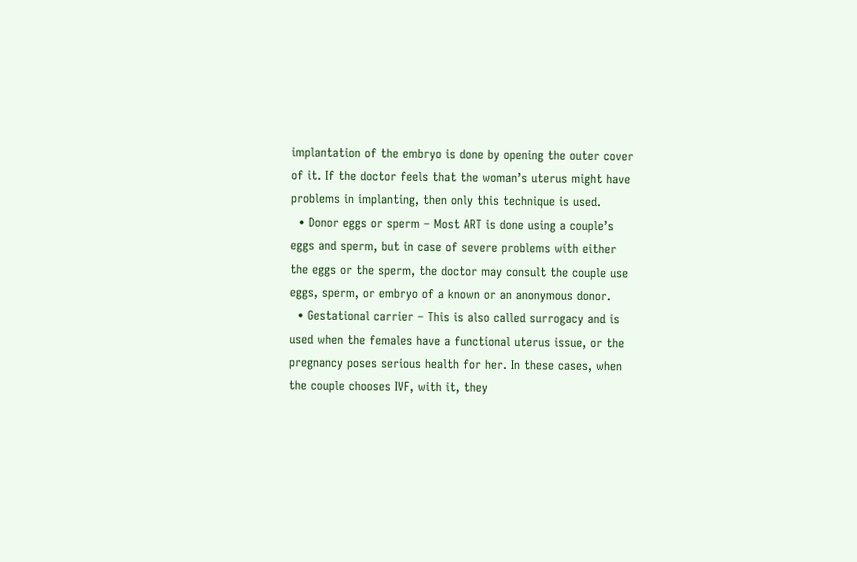implantation of the embryo is done by opening the outer cover of it. If the doctor feels that the woman’s uterus might have problems in implanting, then only this technique is used.
  • Donor eggs or sperm – Most ART is done using a couple’s eggs and sperm, but in case of severe problems with either the eggs or the sperm, the doctor may consult the couple use eggs, sperm, or embryo of a known or an anonymous donor.
  • Gestational carrier – This is also called surrogacy and is used when the females have a functional uterus issue, or the pregnancy poses serious health for her. In these cases, when the couple chooses IVF, with it, they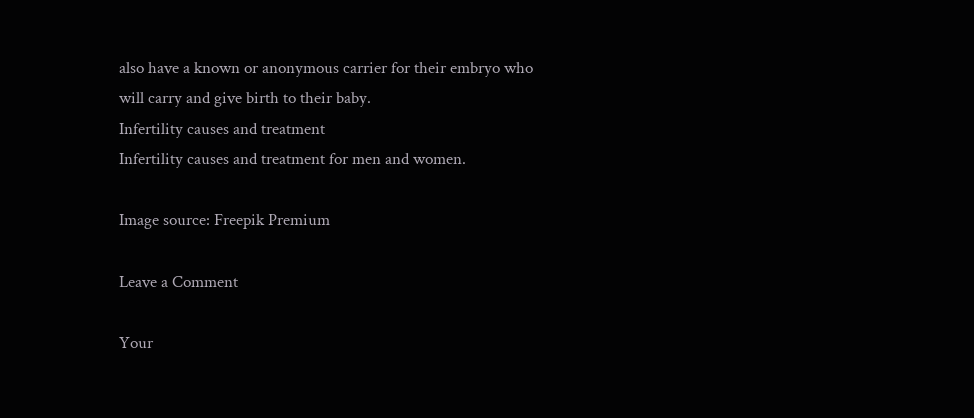also have a known or anonymous carrier for their embryo who will carry and give birth to their baby.
Infertility causes and treatment
Infertility causes and treatment for men and women.

Image source: Freepik Premium

Leave a Comment

Your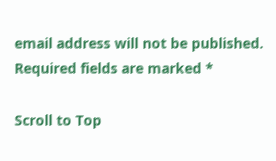email address will not be published. Required fields are marked *

Scroll to Top